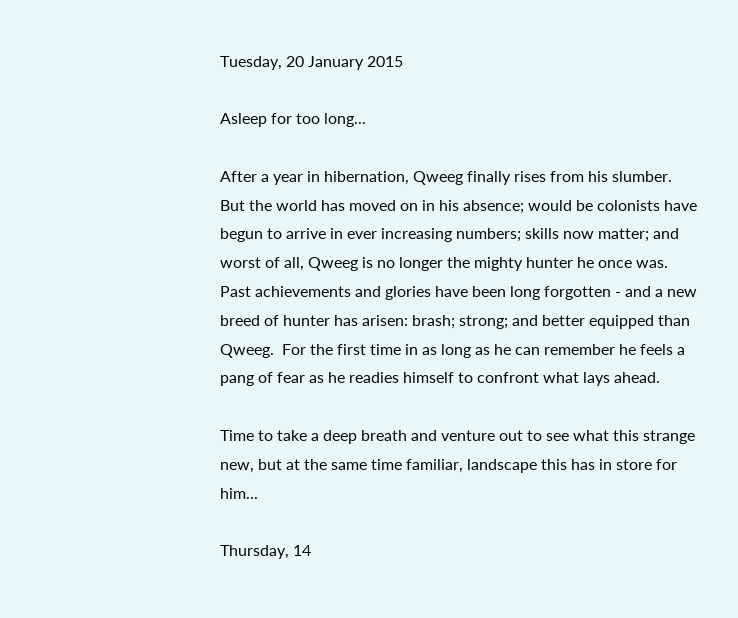Tuesday, 20 January 2015

Asleep for too long...

After a year in hibernation, Qweeg finally rises from his slumber.  But the world has moved on in his absence; would be colonists have begun to arrive in ever increasing numbers; skills now matter; and worst of all, Qweeg is no longer the mighty hunter he once was.  Past achievements and glories have been long forgotten - and a new breed of hunter has arisen: brash; strong; and better equipped than Qweeg.  For the first time in as long as he can remember he feels a pang of fear as he readies himself to confront what lays ahead.

Time to take a deep breath and venture out to see what this strange new, but at the same time familiar, landscape this has in store for him...

Thursday, 14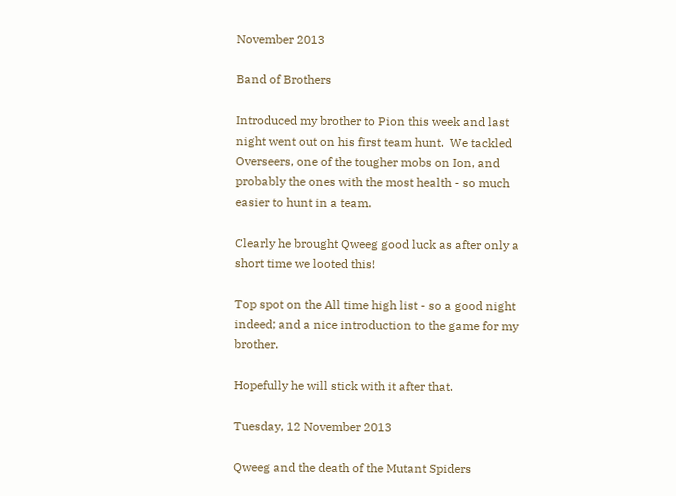November 2013

Band of Brothers

Introduced my brother to Pion this week and last night went out on his first team hunt.  We tackled Overseers, one of the tougher mobs on Ion, and probably the ones with the most health - so much easier to hunt in a team.

Clearly he brought Qweeg good luck as after only a short time we looted this!

Top spot on the All time high list - so a good night indeed; and a nice introduction to the game for my brother.

Hopefully he will stick with it after that.

Tuesday, 12 November 2013

Qweeg and the death of the Mutant Spiders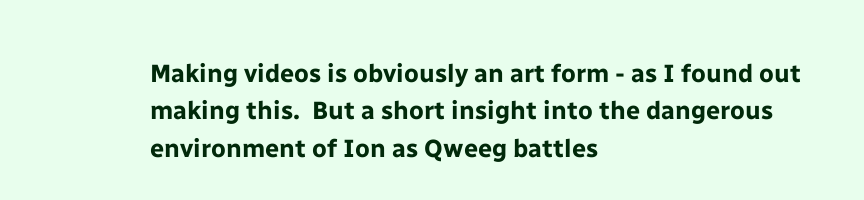Making videos is obviously an art form - as I found out making this.  But a short insight into the dangerous environment of Ion as Qweeg battles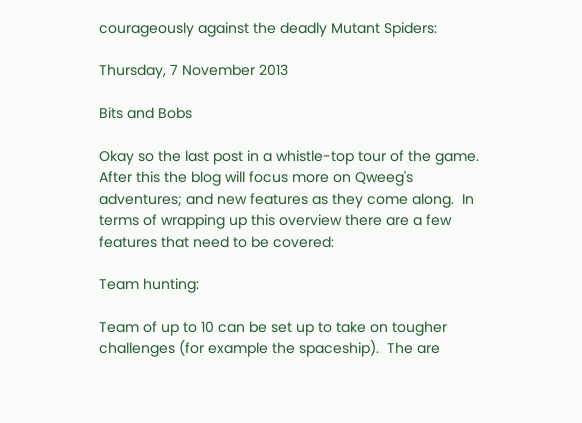courageously against the deadly Mutant Spiders:

Thursday, 7 November 2013

Bits and Bobs

Okay so the last post in a whistle-top tour of the game.  After this the blog will focus more on Qweeg's adventures; and new features as they come along.  In terms of wrapping up this overview there are a few features that need to be covered:

Team hunting:

Team of up to 10 can be set up to take on tougher challenges (for example the spaceship).  The are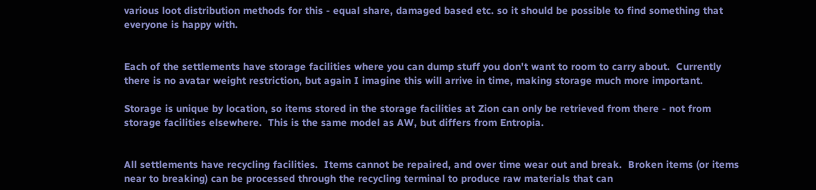various loot distribution methods for this - equal share, damaged based etc. so it should be possible to find something that everyone is happy with.


Each of the settlements have storage facilities where you can dump stuff you don't want to room to carry about.  Currently there is no avatar weight restriction, but again I imagine this will arrive in time, making storage much more important.

Storage is unique by location, so items stored in the storage facilities at Zion can only be retrieved from there - not from storage facilities elsewhere.  This is the same model as AW, but differs from Entropia.


All settlements have recycling facilities.  Items cannot be repaired, and over time wear out and break.  Broken items (or items near to breaking) can be processed through the recycling terminal to produce raw materials that can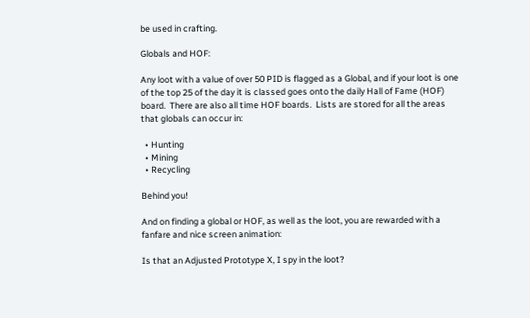be used in crafting.

Globals and HOF:

Any loot with a value of over 50 PID is flagged as a Global, and if your loot is one of the top 25 of the day it is classed goes onto the daily Hall of Fame (HOF) board.  There are also all time HOF boards.  Lists are stored for all the areas that globals can occur in:

  • Hunting
  • Mining
  • Recycling

Behind you!

And on finding a global or HOF, as well as the loot, you are rewarded with a fanfare and nice screen animation:

Is that an Adjusted Prototype X, I spy in the loot?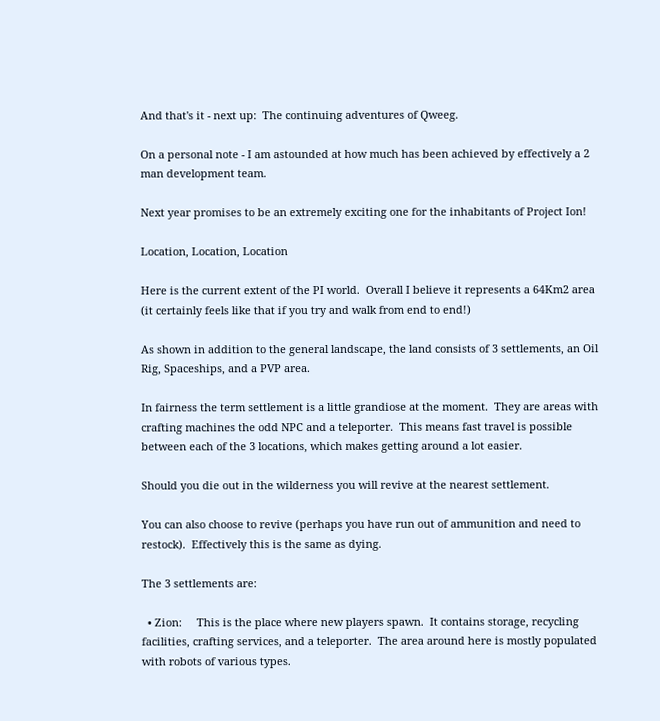And that's it - next up:  The continuing adventures of Qweeg.

On a personal note - I am astounded at how much has been achieved by effectively a 2 man development team.

Next year promises to be an extremely exciting one for the inhabitants of Project Ion!

Location, Location, Location

Here is the current extent of the PI world.  Overall I believe it represents a 64Km2 area (it certainly feels like that if you try and walk from end to end!)

As shown in addition to the general landscape, the land consists of 3 settlements, an Oil Rig, Spaceships, and a PVP area.

In fairness the term settlement is a little grandiose at the moment.  They are areas with crafting machines the odd NPC and a teleporter.  This means fast travel is possible between each of the 3 locations, which makes getting around a lot easier.

Should you die out in the wilderness you will revive at the nearest settlement.

You can also choose to revive (perhaps you have run out of ammunition and need to restock).  Effectively this is the same as dying.

The 3 settlements are:

  • Zion:     This is the place where new players spawn.  It contains storage, recycling facilities, crafting services, and a teleporter.  The area around here is mostly populated with robots of various types.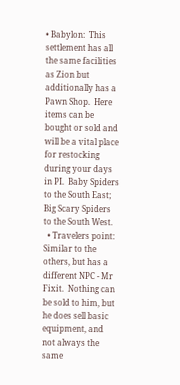• Babylon:  This settlement has all the same facilities as Zion but additionally has a Pawn Shop.  Here items can be bought or sold and will be a vital place for restocking during your days in PI.  Baby Spiders to the South East; Big Scary Spiders to the South West.
  • Travelers point:  Similar to the others, but has a different NPC - Mr Fixit.  Nothing can be sold to him, but he does sell basic equipment, and not always the same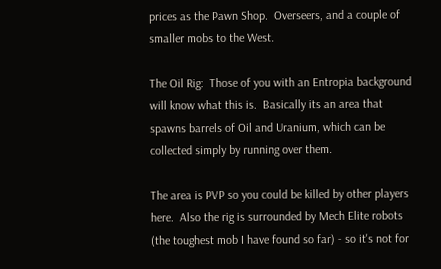prices as the Pawn Shop.  Overseers, and a couple of smaller mobs to the West.

The Oil Rig:  Those of you with an Entropia background will know what this is.  Basically its an area that spawns barrels of Oil and Uranium, which can be collected simply by running over them.

The area is PVP so you could be killed by other players here.  Also the rig is surrounded by Mech Elite robots (the toughest mob I have found so far) - so it's not for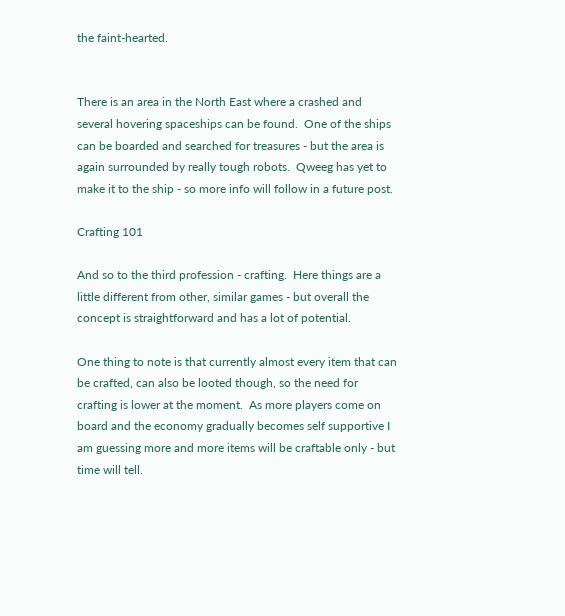the faint-hearted.


There is an area in the North East where a crashed and several hovering spaceships can be found.  One of the ships can be boarded and searched for treasures - but the area is again surrounded by really tough robots.  Qweeg has yet to make it to the ship - so more info will follow in a future post.

Crafting 101

And so to the third profession - crafting.  Here things are a little different from other, similar games - but overall the concept is straightforward and has a lot of potential.

One thing to note is that currently almost every item that can be crafted, can also be looted though, so the need for crafting is lower at the moment.  As more players come on board and the economy gradually becomes self supportive I am guessing more and more items will be craftable only - but time will tell.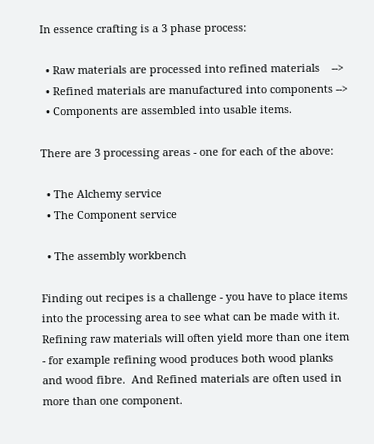In essence crafting is a 3 phase process:

  • Raw materials are processed into refined materials    -->
  • Refined materials are manufactured into components -->
  • Components are assembled into usable items.

There are 3 processing areas - one for each of the above:

  • The Alchemy service
  • The Component service

  • The assembly workbench

Finding out recipes is a challenge - you have to place items into the processing area to see what can be made with it.  Refining raw materials will often yield more than one item - for example refining wood produces both wood planks and wood fibre.  And Refined materials are often used in more than one component.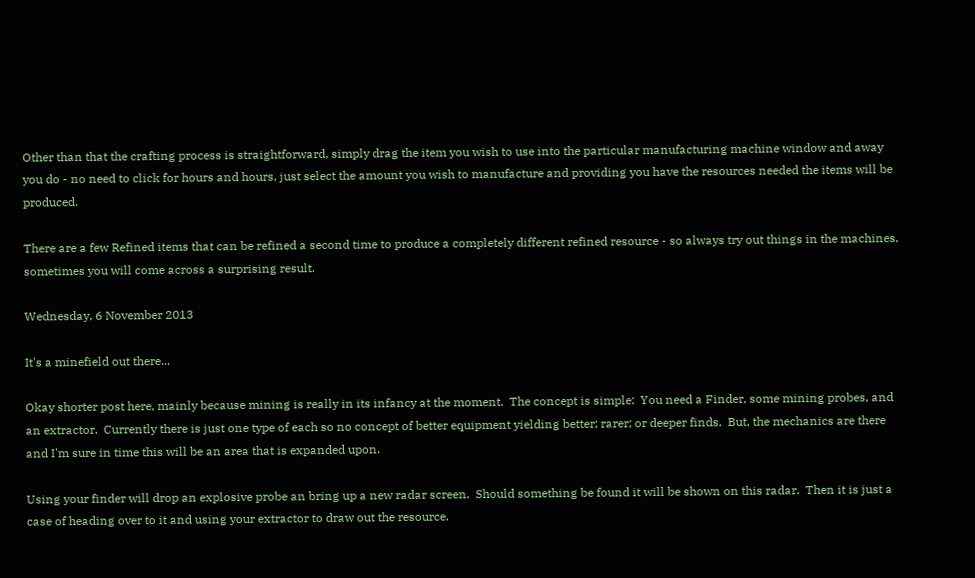Other than that the crafting process is straightforward, simply drag the item you wish to use into the particular manufacturing machine window and away you do - no need to click for hours and hours, just select the amount you wish to manufacture and providing you have the resources needed the items will be produced.

There are a few Refined items that can be refined a second time to produce a completely different refined resource - so always try out things in the machines, sometimes you will come across a surprising result.

Wednesday, 6 November 2013

It's a minefield out there...

Okay shorter post here, mainly because mining is really in its infancy at the moment.  The concept is simple:  You need a Finder, some mining probes, and an extractor.  Currently there is just one type of each so no concept of better equipment yielding better; rarer; or deeper finds.  But, the mechanics are there and I'm sure in time this will be an area that is expanded upon.

Using your finder will drop an explosive probe an bring up a new radar screen.  Should something be found it will be shown on this radar.  Then it is just a case of heading over to it and using your extractor to draw out the resource.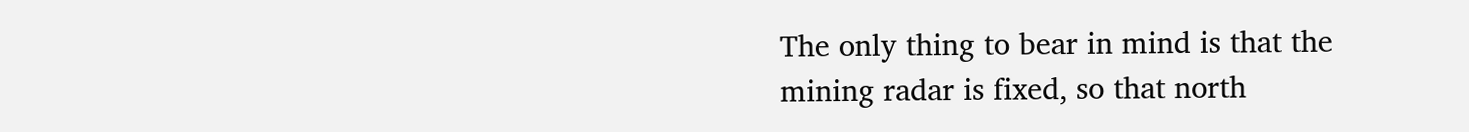The only thing to bear in mind is that the mining radar is fixed, so that north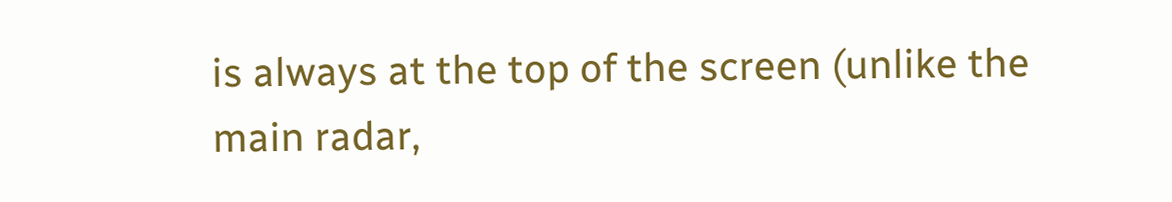is always at the top of the screen (unlike the main radar,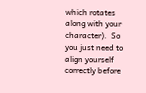which rotates along with your character).  So you just need to align yourself correctly before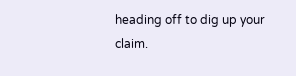heading off to dig up your claim.